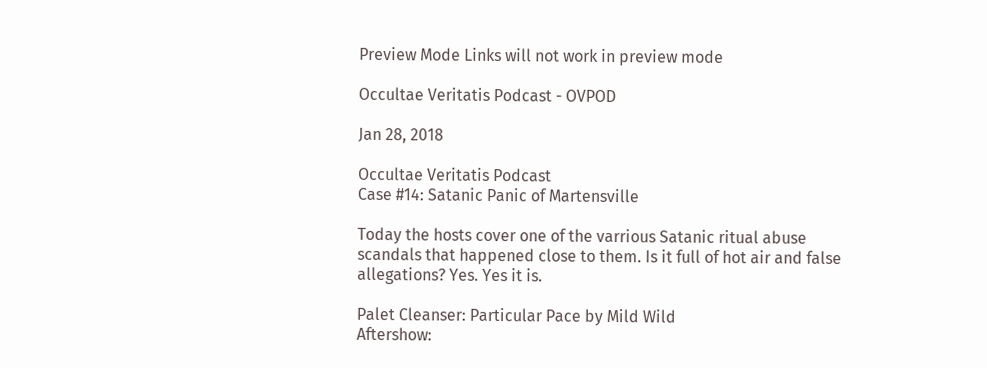Preview Mode Links will not work in preview mode

Occultae Veritatis Podcast - OVPOD

Jan 28, 2018

Occultae Veritatis Podcast
Case #14: Satanic Panic of Martensville

Today the hosts cover one of the varrious Satanic ritual abuse scandals that happened close to them. Is it full of hot air and false allegations? Yes. Yes it is.

Palet Cleanser: Particular Pace by Mild Wild
Aftershow: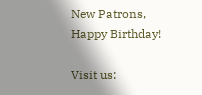New Patrons, Happy Birthday!

Visit us: